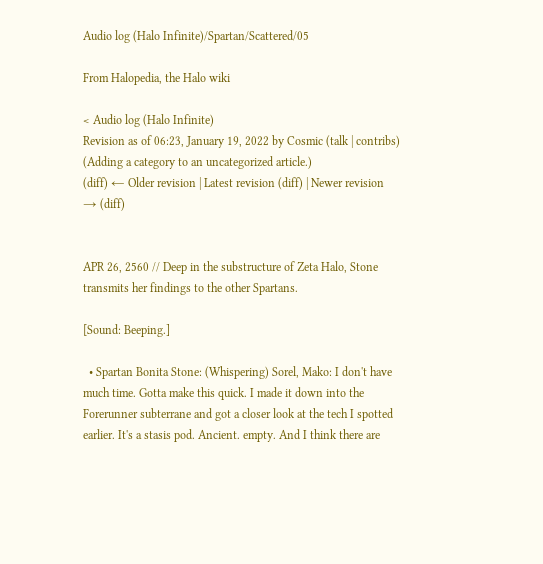Audio log (Halo Infinite)/Spartan/Scattered/05

From Halopedia, the Halo wiki

< Audio log (Halo Infinite)
Revision as of 06:23, January 19, 2022 by Cosmic (talk | contribs) (Adding a category to an uncategorized article.)
(diff) ← Older revision | Latest revision (diff) | Newer revision → (diff)


APR 26, 2560 // Deep in the substructure of Zeta Halo, Stone transmits her findings to the other Spartans.

[Sound: Beeping.]

  • Spartan Bonita Stone: (Whispering) Sorel, Mako: I don't have much time. Gotta make this quick. I made it down into the Forerunner subterrane and got a closer look at the tech I spotted earlier. It's a stasis pod. Ancient. empty. And I think there are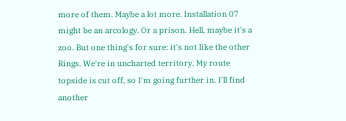more of them. Maybe a lot more. Installation 07 might be an arcology. Or a prison. Hell, maybe it's a zoo. But one thing's for sure: it's not like the other Rings. We're in uncharted territory. My route topside is cut off, so I'm going further in. I'll find another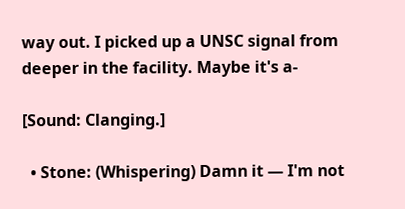way out. I picked up a UNSC signal from deeper in the facility. Maybe it's a-

[Sound: Clanging.]

  • Stone: (Whispering) Damn it — I'm not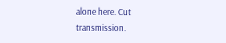alone here. Cut transmission.